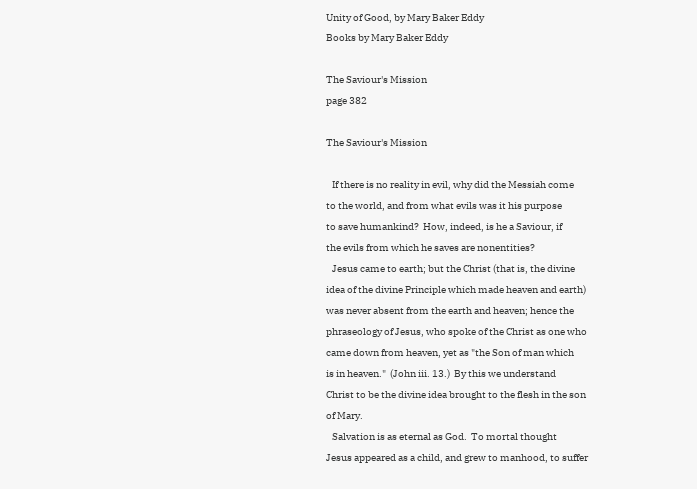Unity of Good, by Mary Baker Eddy
Books by Mary Baker Eddy

The Saviour's Mission
page 382

The Saviour's Mission

   If there is no reality in evil, why did the Messiah come
to the world, and from what evils was it his purpose
to save humankind?  How, indeed, is he a Saviour, if
the evils from which he saves are nonentities?
   Jesus came to earth; but the Christ (that is, the divine
idea of the divine Principle which made heaven and earth)
was never absent from the earth and heaven; hence the
phraseology of Jesus, who spoke of the Christ as one who
came down from heaven, yet as "the Son of man which
is in heaven."  (John iii. 13.)  By this we understand
Christ to be the divine idea brought to the flesh in the son
of Mary.
   Salvation is as eternal as God.  To mortal thought
Jesus appeared as a child, and grew to manhood, to suffer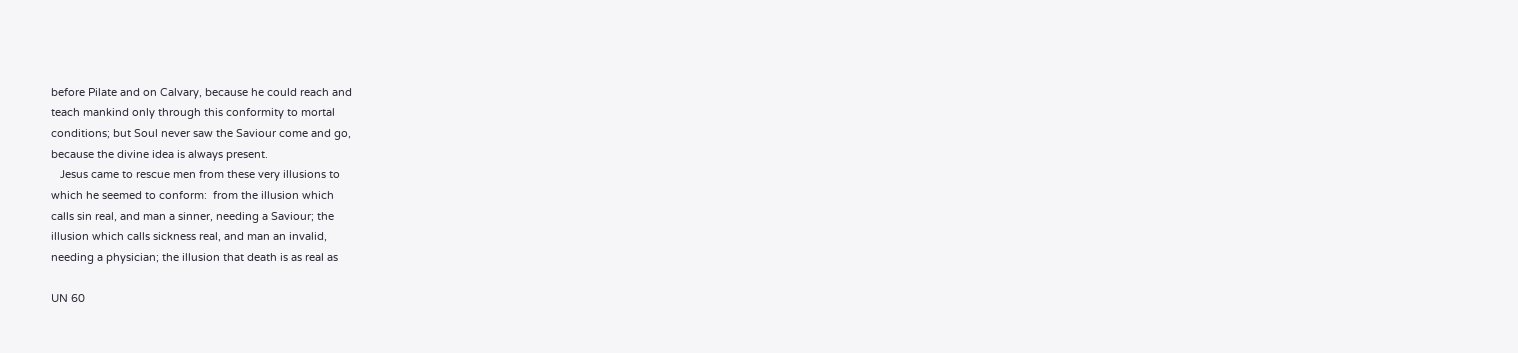before Pilate and on Calvary, because he could reach and
teach mankind only through this conformity to mortal
conditions; but Soul never saw the Saviour come and go,
because the divine idea is always present.
   Jesus came to rescue men from these very illusions to
which he seemed to conform:  from the illusion which
calls sin real, and man a sinner, needing a Saviour; the
illusion which calls sickness real, and man an invalid,
needing a physician; the illusion that death is as real as

UN 60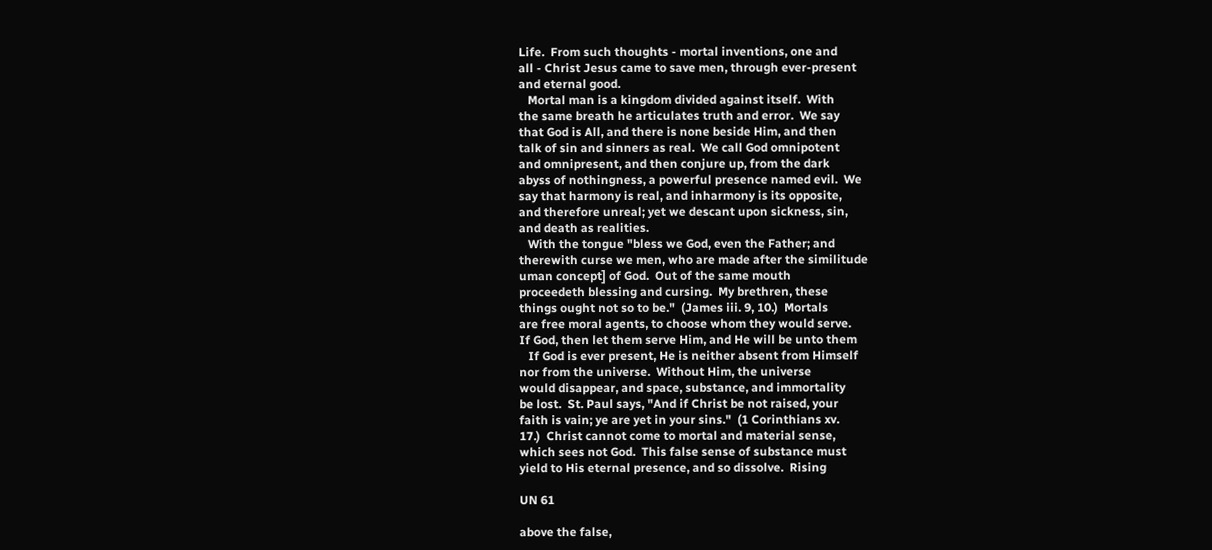Life.  From such thoughts - mortal inventions, one and
all - Christ Jesus came to save men, through ever-present
and eternal good.
   Mortal man is a kingdom divided against itself.  With
the same breath he articulates truth and error.  We say
that God is All, and there is none beside Him, and then
talk of sin and sinners as real.  We call God omnipotent
and omnipresent, and then conjure up, from the dark
abyss of nothingness, a powerful presence named evil.  We
say that harmony is real, and inharmony is its opposite,
and therefore unreal; yet we descant upon sickness, sin,
and death as realities.
   With the tongue "bless we God, even the Father; and
therewith curse we men, who are made after the similitude
uman concept] of God.  Out of the same mouth
proceedeth blessing and cursing.  My brethren, these
things ought not so to be."  (James iii. 9, 10.)  Mortals
are free moral agents, to choose whom they would serve.
If God, then let them serve Him, and He will be unto them
   If God is ever present, He is neither absent from Himself
nor from the universe.  Without Him, the universe
would disappear, and space, substance, and immortality
be lost.  St. Paul says, "And if Christ be not raised, your
faith is vain; ye are yet in your sins."  (1 Corinthians xv.
17.)  Christ cannot come to mortal and material sense,
which sees not God.  This false sense of substance must
yield to His eternal presence, and so dissolve.  Rising

UN 61

above the false,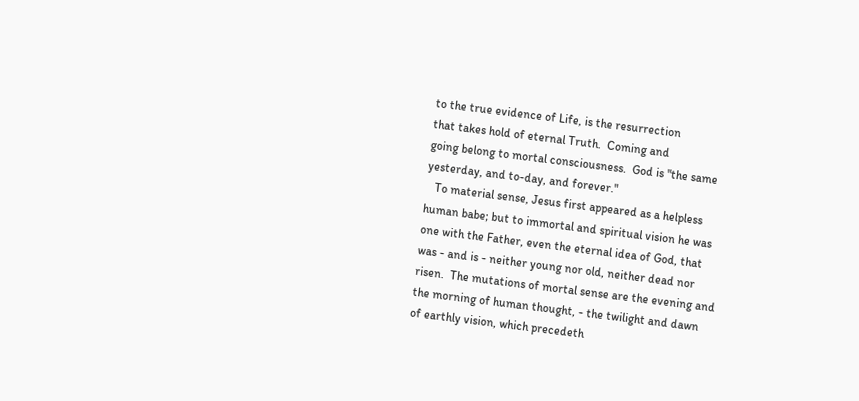to the true evidence of Life, is the resurrection
that takes hold of eternal Truth.  Coming and
going belong to mortal consciousness.  God is "the same
yesterday, and to-day, and forever."
   To material sense, Jesus first appeared as a helpless
human babe; but to immortal and spiritual vision he was
one with the Father, even the eternal idea of God, that
was - and is - neither young nor old, neither dead nor
risen.  The mutations of mortal sense are the evening and
the morning of human thought, - the twilight and dawn
of earthly vision, which precedeth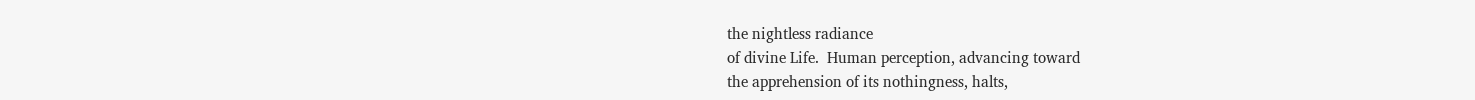the nightless radiance
of divine Life.  Human perception, advancing toward
the apprehension of its nothingness, halts,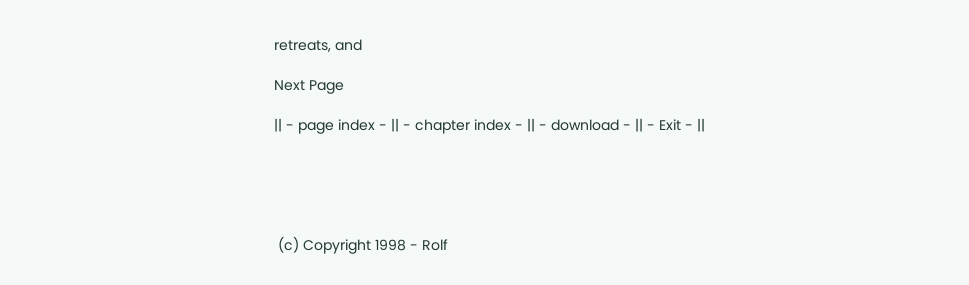retreats, and

Next Page

|| - page index - || - chapter index - || - download - || - Exit - ||





 (c) Copyright 1998 - Rolf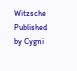Witzsche
Published by Cygni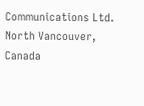Communications Ltd. North Vancouver, Canada